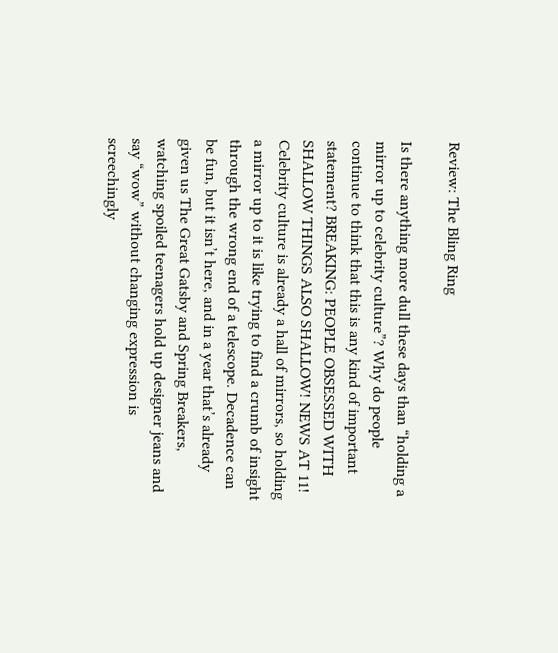Review: The Bling Ring

Is there anything more dull these days than “holding a mirror up to celebrity culture”? Why do people continue to think that this is any kind of important statement? BREAKING: PEOPLE OBSESSED WITH SHALLOW THINGS ALSO SHALLOW! NEWS AT 11! Celebrity culture is already a hall of mirrors, so holding a mirror up to it is like trying to find a crumb of insight through the wrong end of a telescope. Decadence can be fun, but it isn’t here, and in a year that’s already given us The Great Gatsby and Spring Breakers, watching spoiled teenagers hold up designer jeans and say “wow” without changing expression is screechingly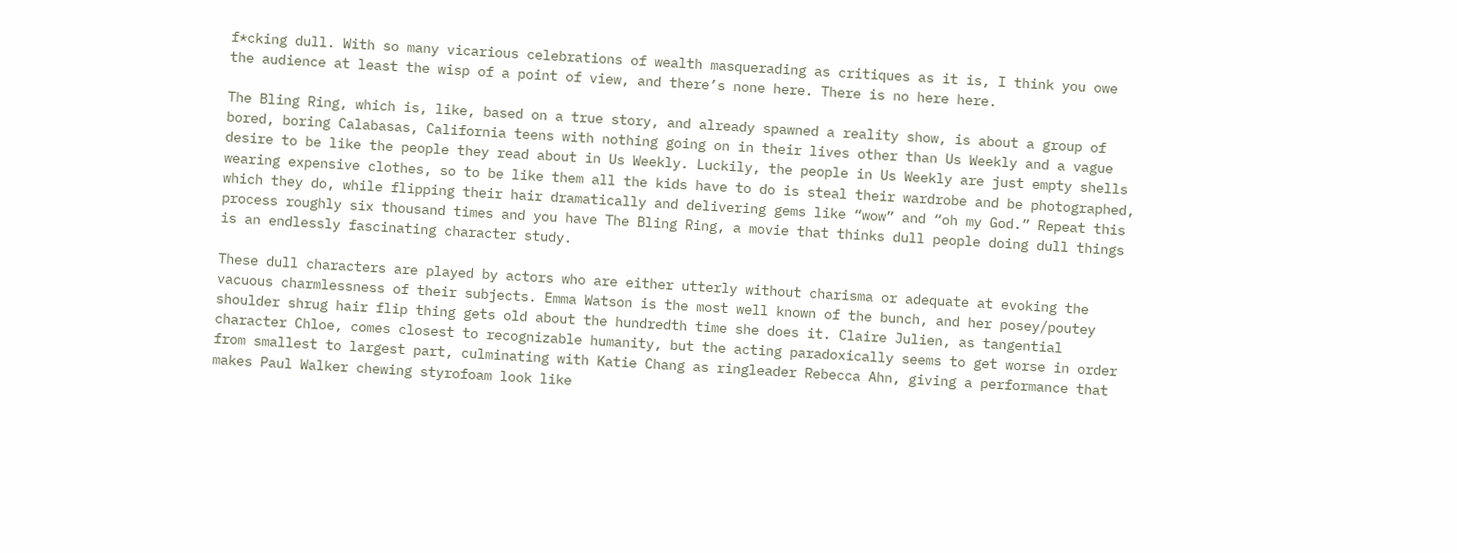f*cking dull. With so many vicarious celebrations of wealth masquerading as critiques as it is, I think you owe the audience at least the wisp of a point of view, and there’s none here. There is no here here.

The Bling Ring, which is, like, based on a true story, and already spawned a reality show, is about a group of bored, boring Calabasas, California teens with nothing going on in their lives other than Us Weekly and a vague desire to be like the people they read about in Us Weekly. Luckily, the people in Us Weekly are just empty shells wearing expensive clothes, so to be like them all the kids have to do is steal their wardrobe and be photographed, which they do, while flipping their hair dramatically and delivering gems like “wow” and “oh my God.” Repeat this process roughly six thousand times and you have The Bling Ring, a movie that thinks dull people doing dull things is an endlessly fascinating character study.

These dull characters are played by actors who are either utterly without charisma or adequate at evoking the vacuous charmlessness of their subjects. Emma Watson is the most well known of the bunch, and her posey/poutey shoulder shrug hair flip thing gets old about the hundredth time she does it. Claire Julien, as tangential character Chloe, comes closest to recognizable humanity, but the acting paradoxically seems to get worse in order from smallest to largest part, culminating with Katie Chang as ringleader Rebecca Ahn, giving a performance that makes Paul Walker chewing styrofoam look like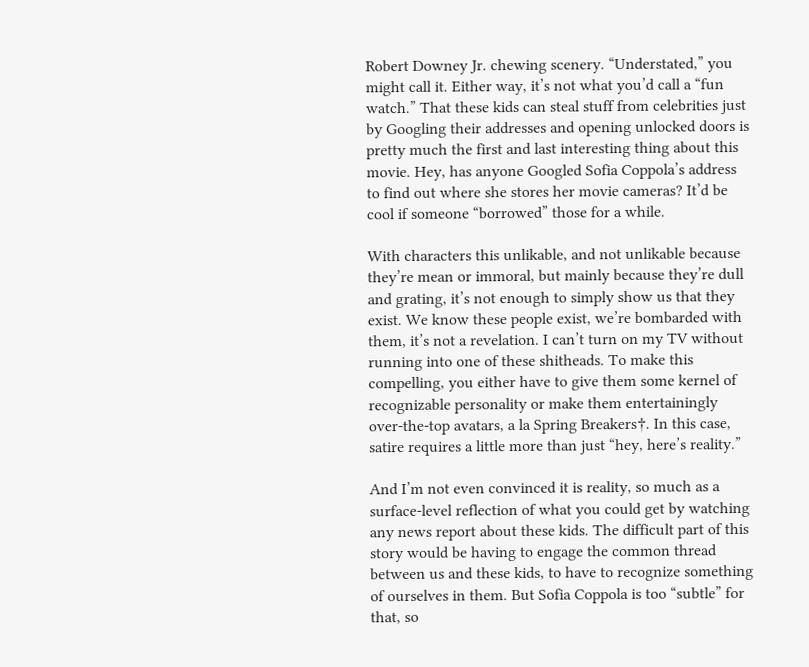Robert Downey Jr. chewing scenery. “Understated,” you might call it. Either way, it’s not what you’d call a “fun watch.” That these kids can steal stuff from celebrities just by Googling their addresses and opening unlocked doors is pretty much the first and last interesting thing about this movie. Hey, has anyone Googled Sofia Coppola’s address to find out where she stores her movie cameras? It’d be cool if someone “borrowed” those for a while.

With characters this unlikable, and not unlikable because they’re mean or immoral, but mainly because they’re dull and grating, it’s not enough to simply show us that they exist. We know these people exist, we’re bombarded with them, it’s not a revelation. I can’t turn on my TV without running into one of these shitheads. To make this compelling, you either have to give them some kernel of recognizable personality or make them entertainingly over-the-top avatars, a la Spring Breakers†. In this case, satire requires a little more than just “hey, here’s reality.”

And I’m not even convinced it is reality, so much as a surface-level reflection of what you could get by watching any news report about these kids. The difficult part of this story would be having to engage the common thread between us and these kids, to have to recognize something of ourselves in them. But Sofia Coppola is too “subtle” for that, so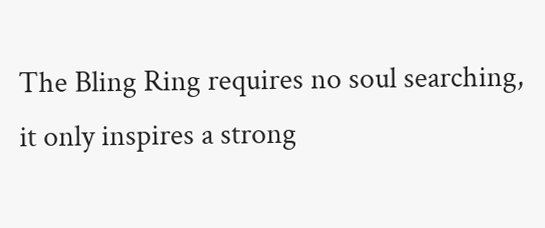The Bling Ring requires no soul searching, it only inspires a strong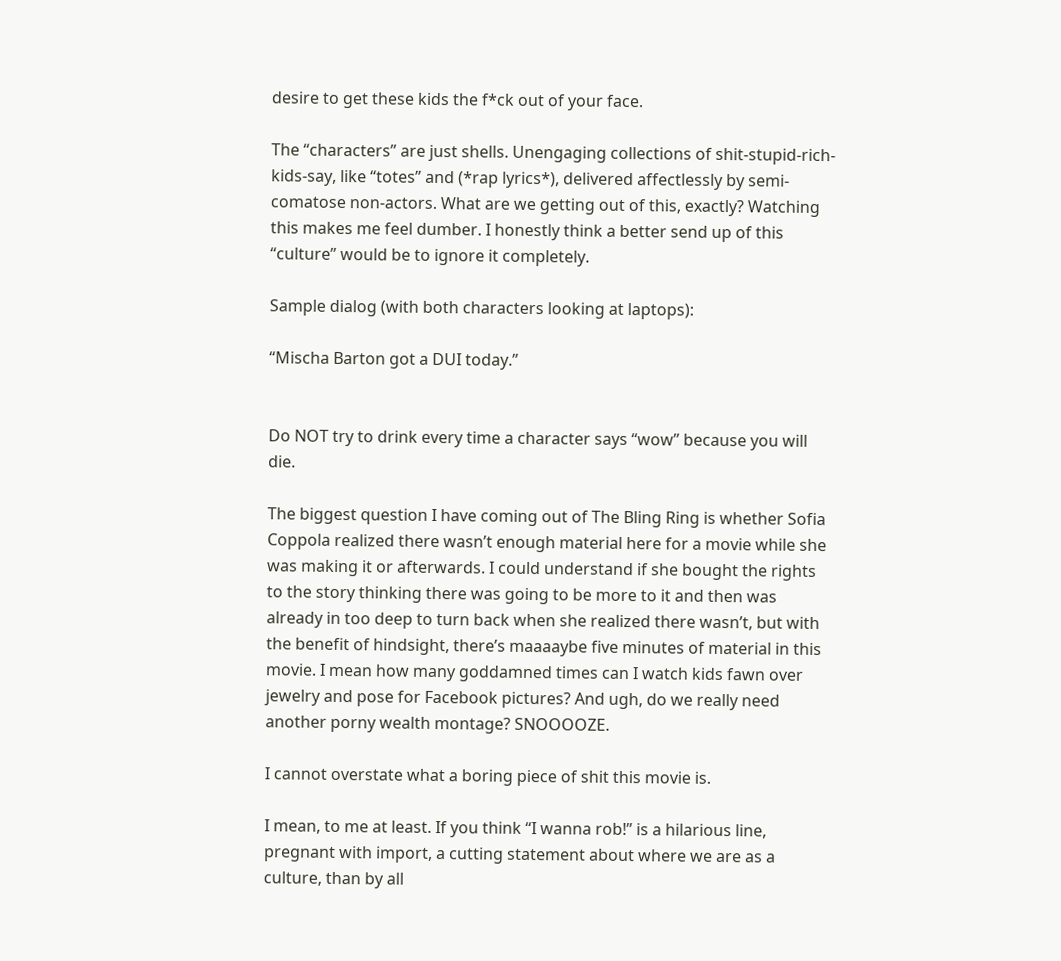desire to get these kids the f*ck out of your face.

The “characters” are just shells. Unengaging collections of shit-stupid-rich-kids-say, like “totes” and (*rap lyrics*), delivered affectlessly by semi-comatose non-actors. What are we getting out of this, exactly? Watching this makes me feel dumber. I honestly think a better send up of this “culture” would be to ignore it completely.

Sample dialog (with both characters looking at laptops):

“Mischa Barton got a DUI today.”


Do NOT try to drink every time a character says “wow” because you will die.

The biggest question I have coming out of The Bling Ring is whether Sofia Coppola realized there wasn’t enough material here for a movie while she was making it or afterwards. I could understand if she bought the rights to the story thinking there was going to be more to it and then was already in too deep to turn back when she realized there wasn’t, but with the benefit of hindsight, there’s maaaaybe five minutes of material in this movie. I mean how many goddamned times can I watch kids fawn over jewelry and pose for Facebook pictures? And ugh, do we really need another porny wealth montage? SNOOOOZE.

I cannot overstate what a boring piece of shit this movie is.

I mean, to me at least. If you think “I wanna rob!” is a hilarious line, pregnant with import, a cutting statement about where we are as a culture, than by all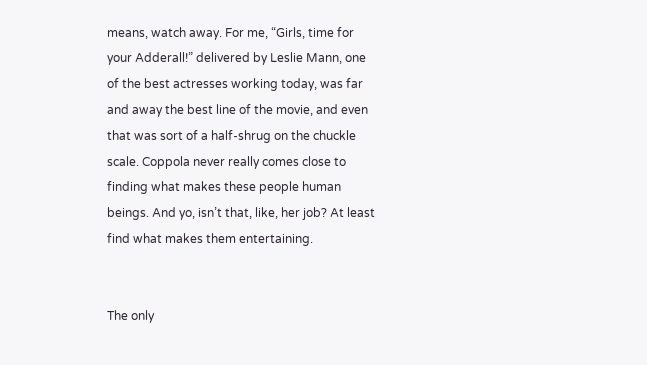means, watch away. For me, “Girls, time for your Adderall!” delivered by Leslie Mann, one of the best actresses working today, was far and away the best line of the movie, and even that was sort of a half-shrug on the chuckle scale. Coppola never really comes close to finding what makes these people human beings. And yo, isn’t that, like, her job? At least find what makes them entertaining.


The only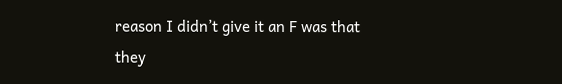reason I didn’t give it an F was that they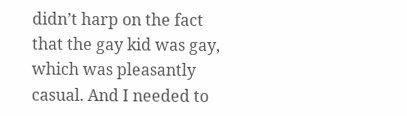didn’t harp on the fact that the gay kid was gay, which was pleasantly casual. And I needed to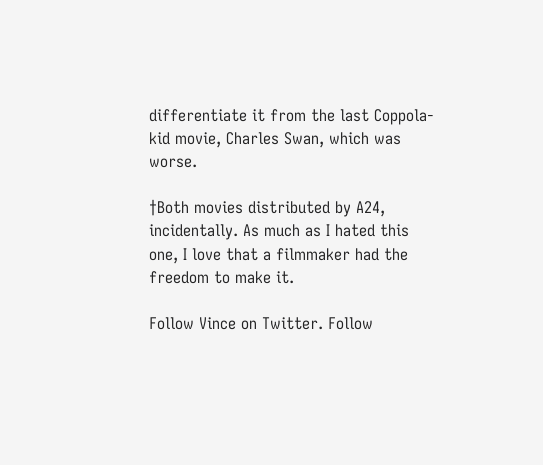differentiate it from the last Coppola-kid movie, Charles Swan, which was worse.

†Both movies distributed by A24, incidentally. As much as I hated this one, I love that a filmmaker had the freedom to make it.

Follow Vince on Twitter. Follow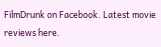FilmDrunk on Facebook. Latest movie reviews here.